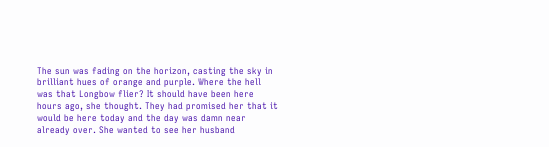The sun was fading on the horizon, casting the sky in brilliant hues of orange and purple. Where the hell was that Longbow flier? It should have been here hours ago, she thought. They had promised her that it would be here today and the day was damn near already over. She wanted to see her husband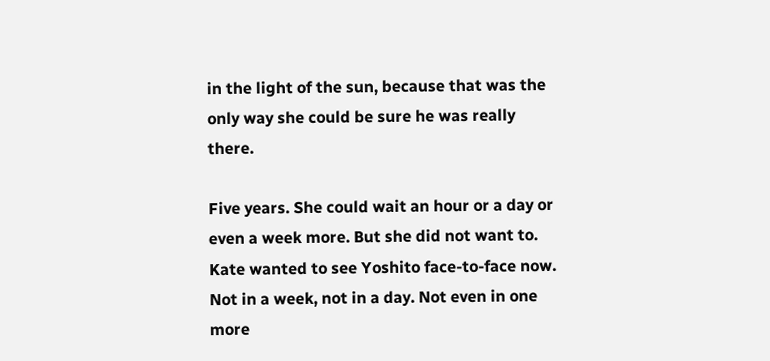in the light of the sun, because that was the only way she could be sure he was really there.

Five years. She could wait an hour or a day or even a week more. But she did not want to. Kate wanted to see Yoshito face-to-face now. Not in a week, not in a day. Not even in one more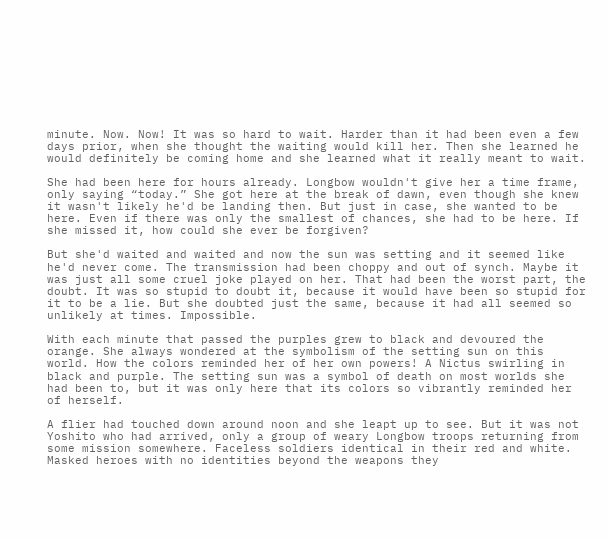minute. Now. Now! It was so hard to wait. Harder than it had been even a few days prior, when she thought the waiting would kill her. Then she learned he would definitely be coming home and she learned what it really meant to wait.

She had been here for hours already. Longbow wouldn't give her a time frame, only saying “today.” She got here at the break of dawn, even though she knew it wasn't likely he'd be landing then. But just in case, she wanted to be here. Even if there was only the smallest of chances, she had to be here. If she missed it, how could she ever be forgiven?

But she'd waited and waited and now the sun was setting and it seemed like he'd never come. The transmission had been choppy and out of synch. Maybe it was just all some cruel joke played on her. That had been the worst part, the doubt. It was so stupid to doubt it, because it would have been so stupid for it to be a lie. But she doubted just the same, because it had all seemed so unlikely at times. Impossible.

With each minute that passed the purples grew to black and devoured the orange. She always wondered at the symbolism of the setting sun on this world. How the colors reminded her of her own powers! A Nictus swirling in black and purple. The setting sun was a symbol of death on most worlds she had been to, but it was only here that its colors so vibrantly reminded her of herself.

A flier had touched down around noon and she leapt up to see. But it was not Yoshito who had arrived, only a group of weary Longbow troops returning from some mission somewhere. Faceless soldiers identical in their red and white. Masked heroes with no identities beyond the weapons they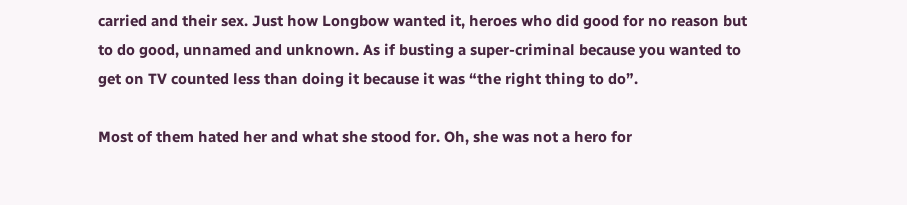carried and their sex. Just how Longbow wanted it, heroes who did good for no reason but to do good, unnamed and unknown. As if busting a super-criminal because you wanted to get on TV counted less than doing it because it was “the right thing to do”.

Most of them hated her and what she stood for. Oh, she was not a hero for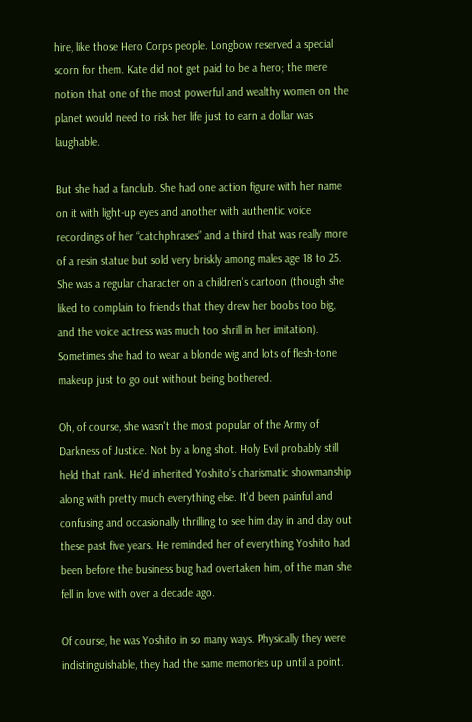hire, like those Hero Corps people. Longbow reserved a special scorn for them. Kate did not get paid to be a hero; the mere notion that one of the most powerful and wealthy women on the planet would need to risk her life just to earn a dollar was laughable.

But she had a fanclub. She had one action figure with her name on it with light-up eyes and another with authentic voice recordings of her “catchphrases” and a third that was really more of a resin statue but sold very briskly among males age 18 to 25. She was a regular character on a children's cartoon (though she liked to complain to friends that they drew her boobs too big, and the voice actress was much too shrill in her imitation). Sometimes she had to wear a blonde wig and lots of flesh-tone makeup just to go out without being bothered.

Oh, of course, she wasn't the most popular of the Army of Darkness of Justice. Not by a long shot. Holy Evil probably still held that rank. He'd inherited Yoshito's charismatic showmanship along with pretty much everything else. It'd been painful and confusing and occasionally thrilling to see him day in and day out these past five years. He reminded her of everything Yoshito had been before the business bug had overtaken him, of the man she fell in love with over a decade ago.

Of course, he was Yoshito in so many ways. Physically they were indistinguishable, they had the same memories up until a point.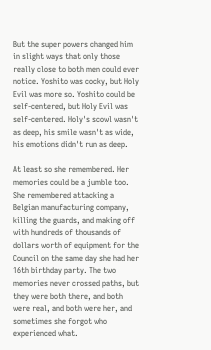But the super powers changed him in slight ways that only those really close to both men could ever notice. Yoshito was cocky, but Holy Evil was more so. Yoshito could be self-centered, but Holy Evil was self-centered. Holy's scowl wasn't as deep, his smile wasn't as wide, his emotions didn't run as deep.

At least so she remembered. Her memories could be a jumble too. She remembered attacking a Belgian manufacturing company, killing the guards, and making off with hundreds of thousands of dollars worth of equipment for the Council on the same day she had her 16th birthday party. The two memories never crossed paths, but they were both there, and both were real, and both were her, and sometimes she forgot who experienced what.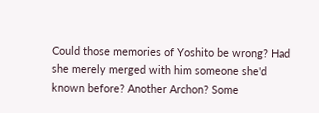Could those memories of Yoshito be wrong? Had she merely merged with him someone she'd known before? Another Archon? Some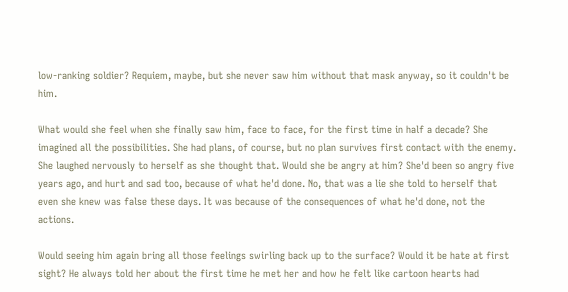low-ranking soldier? Requiem, maybe, but she never saw him without that mask anyway, so it couldn't be him.

What would she feel when she finally saw him, face to face, for the first time in half a decade? She imagined all the possibilities. She had plans, of course, but no plan survives first contact with the enemy. She laughed nervously to herself as she thought that. Would she be angry at him? She'd been so angry five years ago, and hurt and sad too, because of what he'd done. No, that was a lie she told to herself that even she knew was false these days. It was because of the consequences of what he'd done, not the actions.

Would seeing him again bring all those feelings swirling back up to the surface? Would it be hate at first sight? He always told her about the first time he met her and how he felt like cartoon hearts had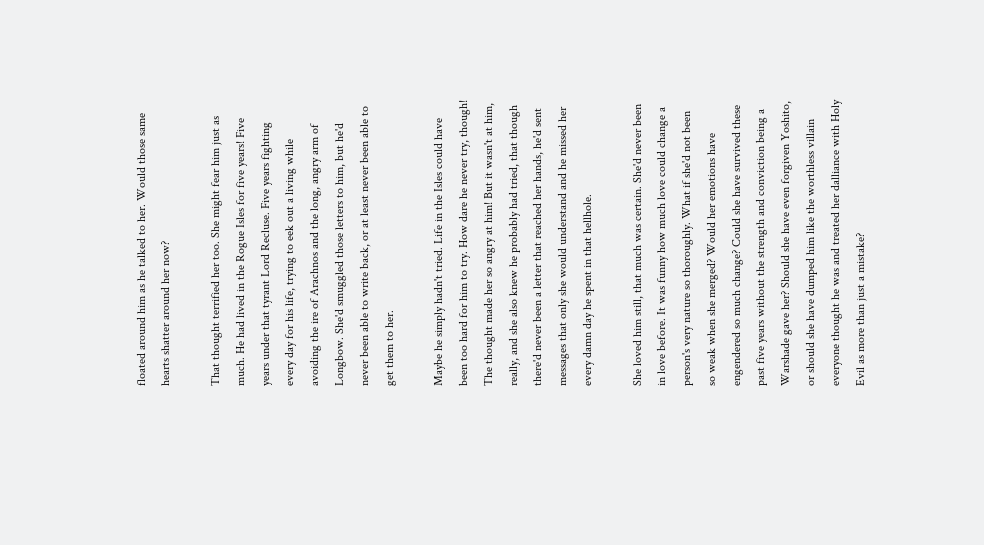floated around him as he talked to her. Would those same hearts shatter around her now?

That thought terrified her too. She might fear him just as much. He had lived in the Rogue Isles for five years! Five years under that tyrant Lord Recluse. Five years fighting every day for his life, trying to eek out a living while avoiding the ire of Arachnos and the long, angry arm of Longbow. She'd smuggled those letters to him, but he'd never been able to write back, or at least never been able to get them to her.

Maybe he simply hadn't tried. Life in the Isles could have been too hard for him to try. How dare he never try, though! The thought made her so angry at him! But it wasn't at him, really, and she also knew he probably had tried, that though there'd never been a letter that reached her hands, he'd sent messages that only she would understand and he missed her every damn day he spent in that hellhole.

She loved him still, that much was certain. She'd never been in love before. It was funny how much love could change a person's very nature so thoroughly. What if she'd not been so weak when she merged? Would her emotions have engendered so much change? Could she have survived these past five years without the strength and conviction being a Warshade gave her? Should she have even forgiven Yoshito, or should she have dumped him like the worthless villain everyone thought he was and treated her dalliance with Holy Evil as more than just a mistake?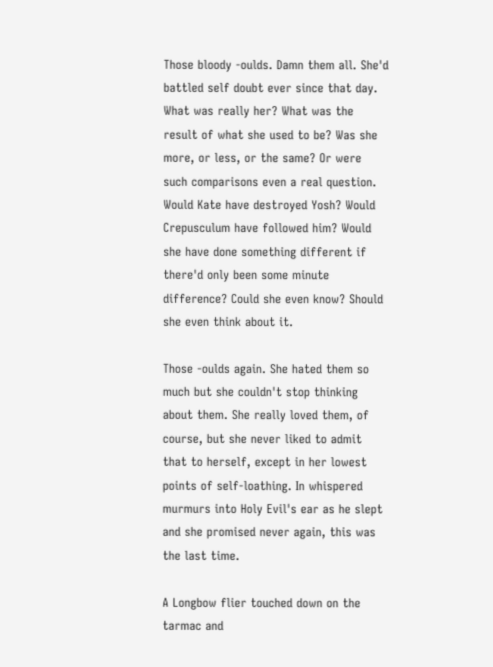Those bloody -oulds. Damn them all. She'd battled self doubt ever since that day. What was really her? What was the result of what she used to be? Was she more, or less, or the same? Or were such comparisons even a real question. Would Kate have destroyed Yosh? Would Crepusculum have followed him? Would she have done something different if there'd only been some minute difference? Could she even know? Should she even think about it.

Those -oulds again. She hated them so much but she couldn't stop thinking about them. She really loved them, of course, but she never liked to admit that to herself, except in her lowest points of self-loathing. In whispered murmurs into Holy Evil's ear as he slept and she promised never again, this was the last time.

A Longbow flier touched down on the tarmac and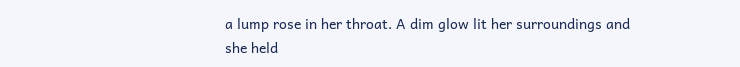a lump rose in her throat. A dim glow lit her surroundings and she held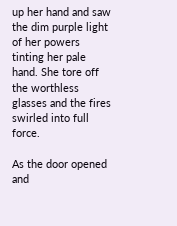up her hand and saw the dim purple light of her powers tinting her pale hand. She tore off the worthless glasses and the fires swirled into full force.

As the door opened and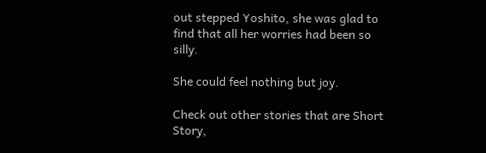out stepped Yoshito, she was glad to find that all her worries had been so silly.

She could feel nothing but joy.

Check out other stories that are Short Story,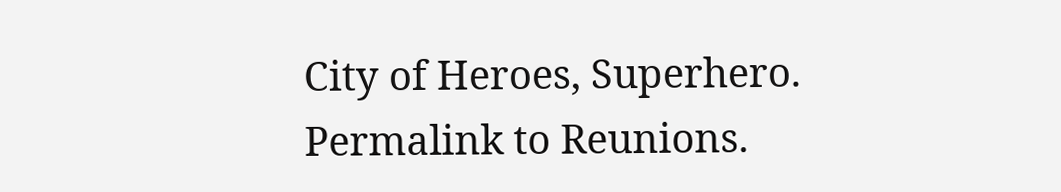City of Heroes, Superhero.
Permalink to Reunions.